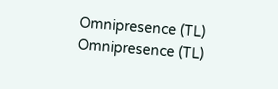Omnipresence (TL)
Omnipresence (TL)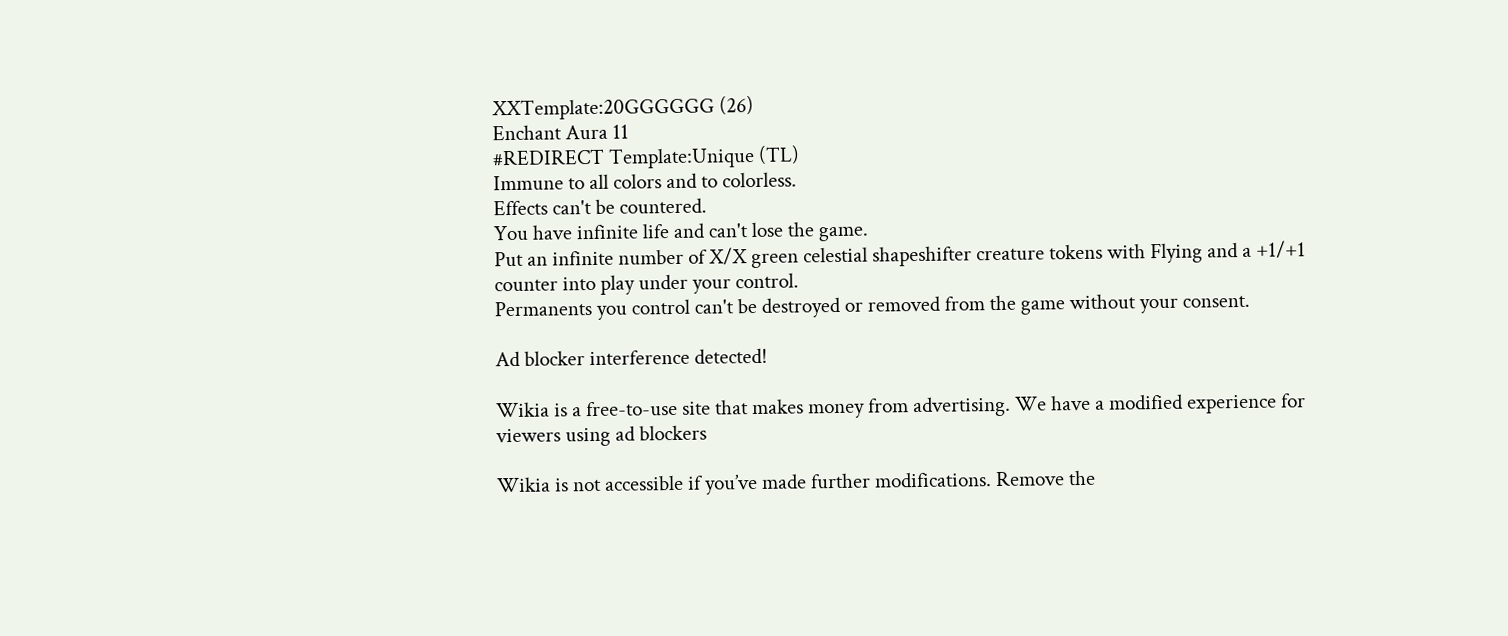XXTemplate:20GGGGGG (26)
Enchant Aura 11
#REDIRECT Template:Unique (TL)
Immune to all colors and to colorless.
Effects can't be countered.
You have infinite life and can't lose the game.
Put an infinite number of X/X green celestial shapeshifter creature tokens with Flying and a +1/+1 counter into play under your control.
Permanents you control can't be destroyed or removed from the game without your consent.

Ad blocker interference detected!

Wikia is a free-to-use site that makes money from advertising. We have a modified experience for viewers using ad blockers

Wikia is not accessible if you’ve made further modifications. Remove the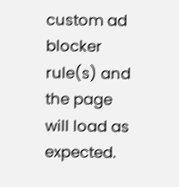custom ad blocker rule(s) and the page will load as expected.